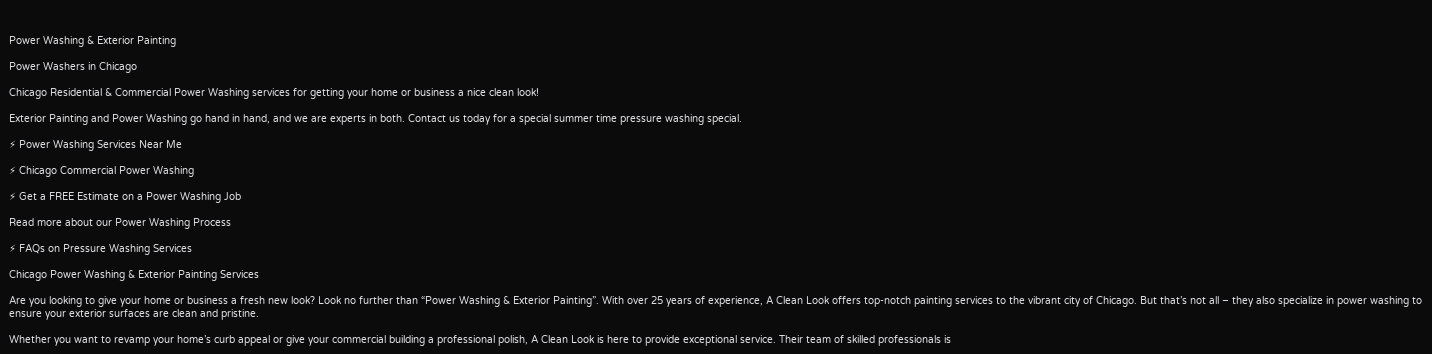Power Washing & Exterior Painting

Power Washers in Chicago

Chicago Residential & Commercial Power Washing services for getting your home or business a nice clean look!

Exterior Painting and Power Washing go hand in hand, and we are experts in both. Contact us today for a special summer time pressure washing special.

⚡ Power Washing Services Near Me

⚡ Chicago Commercial Power Washing

⚡ Get a FREE Estimate on a Power Washing Job

Read more about our Power Washing Process

⚡ FAQs on Pressure Washing Services

Chicago Power Washing & Exterior Painting Services

Are you looking to give your home or business a fresh new look? Look no further than “Power Washing & Exterior Painting”. With over 25 years of experience, A Clean Look offers top-notch painting services to the vibrant city of Chicago. But that’s not all – they also specialize in power washing to ensure your exterior surfaces are clean and pristine.

Whether you want to revamp your home’s curb appeal or give your commercial building a professional polish, A Clean Look is here to provide exceptional service. Their team of skilled professionals is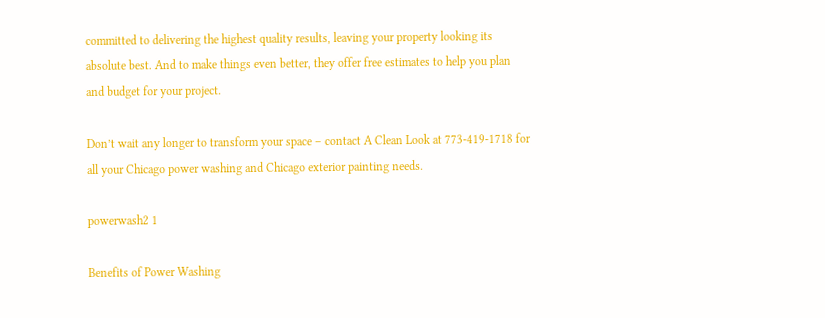committed to delivering the highest quality results, leaving your property looking its absolute best. And to make things even better, they offer free estimates to help you plan and budget for your project.

Don’t wait any longer to transform your space – contact A Clean Look at 773-419-1718 for all your Chicago power washing and Chicago exterior painting needs.

powerwash2 1

Benefits of Power Washing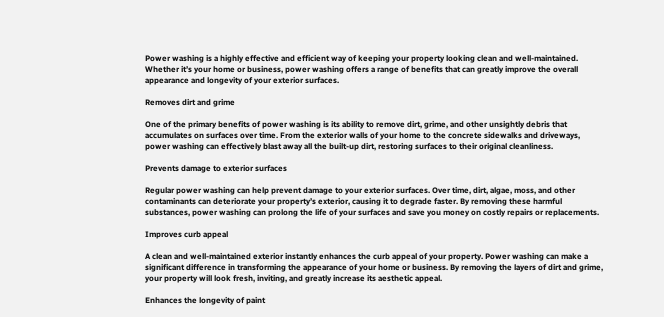Power washing is a highly effective and efficient way of keeping your property looking clean and well-maintained. Whether it’s your home or business, power washing offers a range of benefits that can greatly improve the overall appearance and longevity of your exterior surfaces.

Removes dirt and grime

One of the primary benefits of power washing is its ability to remove dirt, grime, and other unsightly debris that accumulates on surfaces over time. From the exterior walls of your home to the concrete sidewalks and driveways, power washing can effectively blast away all the built-up dirt, restoring surfaces to their original cleanliness.

Prevents damage to exterior surfaces

Regular power washing can help prevent damage to your exterior surfaces. Over time, dirt, algae, moss, and other contaminants can deteriorate your property’s exterior, causing it to degrade faster. By removing these harmful substances, power washing can prolong the life of your surfaces and save you money on costly repairs or replacements.

Improves curb appeal

A clean and well-maintained exterior instantly enhances the curb appeal of your property. Power washing can make a significant difference in transforming the appearance of your home or business. By removing the layers of dirt and grime, your property will look fresh, inviting, and greatly increase its aesthetic appeal.

Enhances the longevity of paint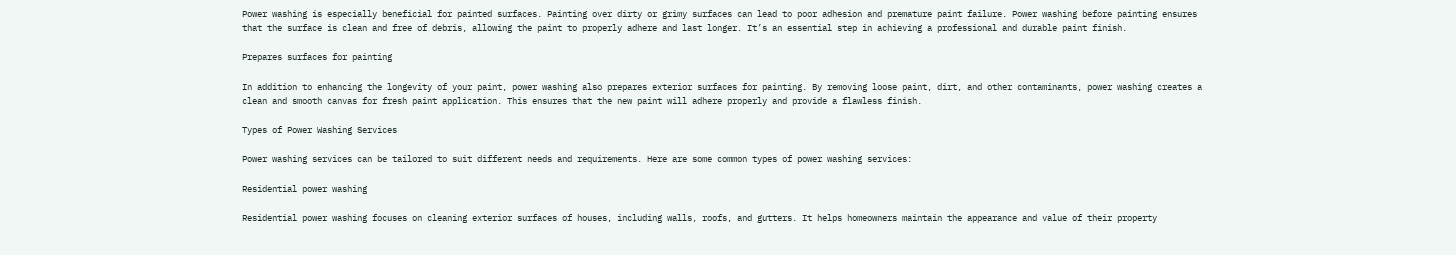Power washing is especially beneficial for painted surfaces. Painting over dirty or grimy surfaces can lead to poor adhesion and premature paint failure. Power washing before painting ensures that the surface is clean and free of debris, allowing the paint to properly adhere and last longer. It’s an essential step in achieving a professional and durable paint finish.

Prepares surfaces for painting

In addition to enhancing the longevity of your paint, power washing also prepares exterior surfaces for painting. By removing loose paint, dirt, and other contaminants, power washing creates a clean and smooth canvas for fresh paint application. This ensures that the new paint will adhere properly and provide a flawless finish.

Types of Power Washing Services

Power washing services can be tailored to suit different needs and requirements. Here are some common types of power washing services:

Residential power washing

Residential power washing focuses on cleaning exterior surfaces of houses, including walls, roofs, and gutters. It helps homeowners maintain the appearance and value of their property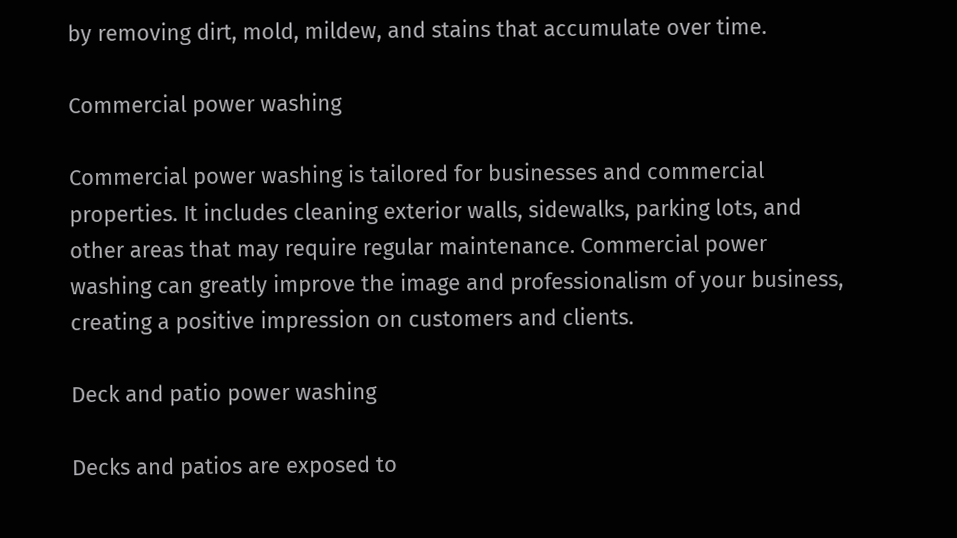by removing dirt, mold, mildew, and stains that accumulate over time.

Commercial power washing

Commercial power washing is tailored for businesses and commercial properties. It includes cleaning exterior walls, sidewalks, parking lots, and other areas that may require regular maintenance. Commercial power washing can greatly improve the image and professionalism of your business, creating a positive impression on customers and clients.

Deck and patio power washing

Decks and patios are exposed to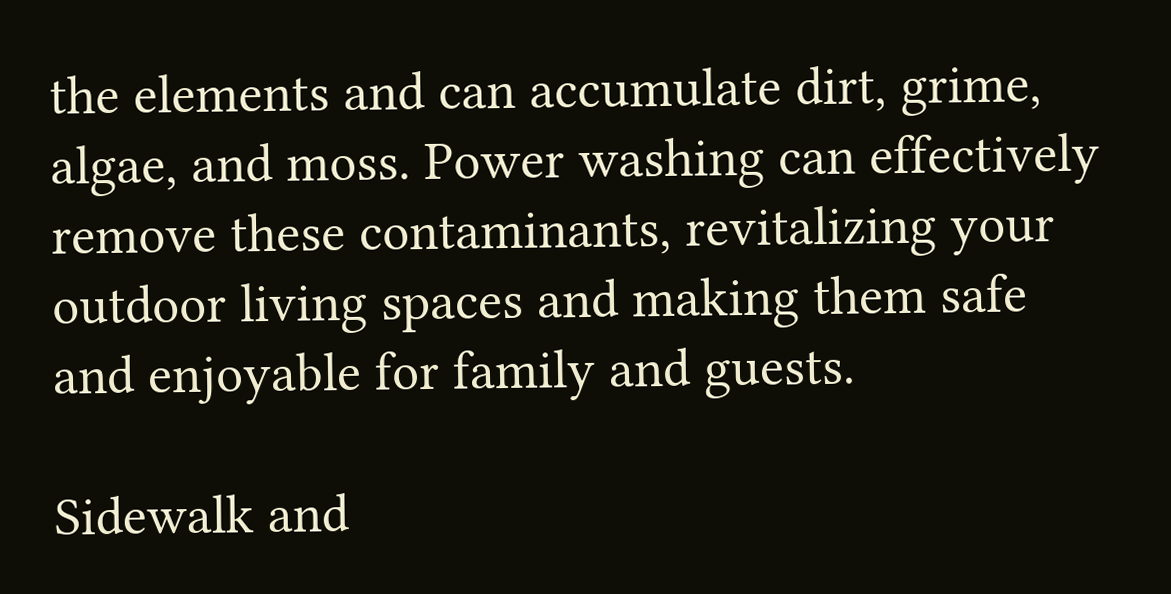the elements and can accumulate dirt, grime, algae, and moss. Power washing can effectively remove these contaminants, revitalizing your outdoor living spaces and making them safe and enjoyable for family and guests.

Sidewalk and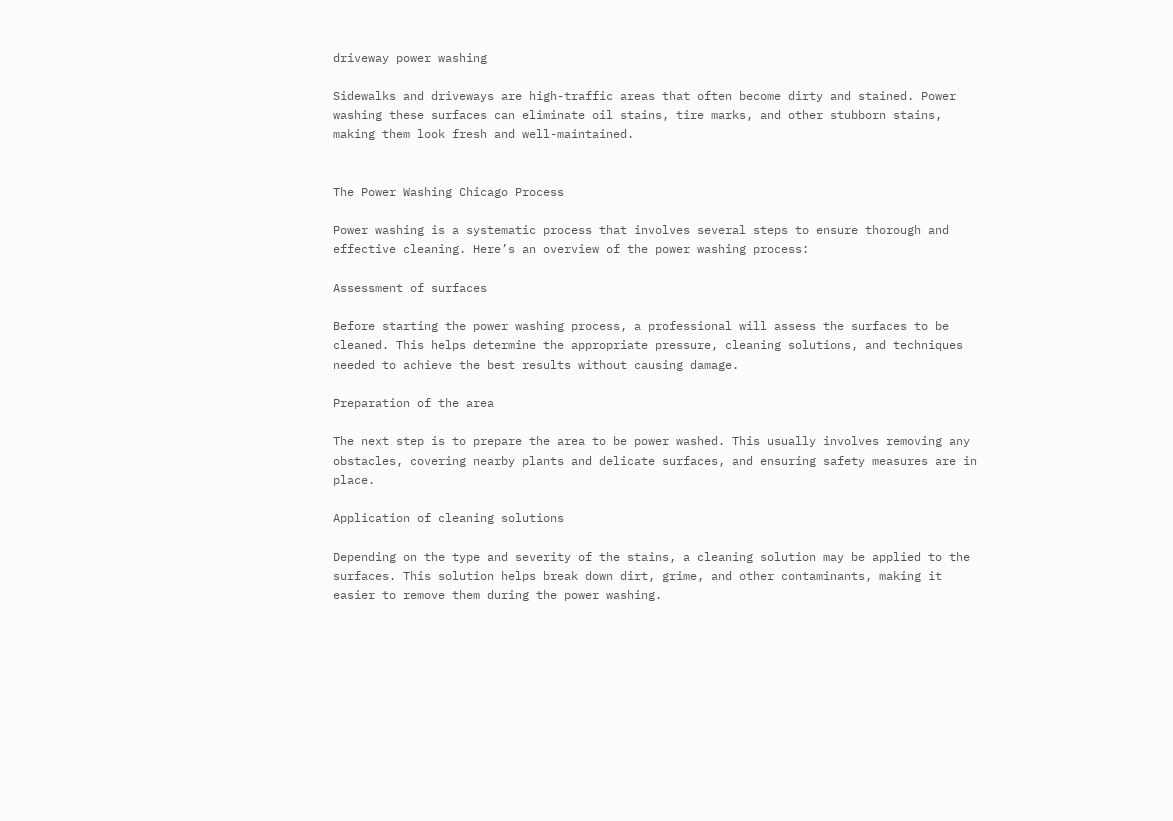driveway power washing

Sidewalks and driveways are high-traffic areas that often become dirty and stained. Power washing these surfaces can eliminate oil stains, tire marks, and other stubborn stains, making them look fresh and well-maintained.


The Power Washing Chicago Process

Power washing is a systematic process that involves several steps to ensure thorough and effective cleaning. Here’s an overview of the power washing process:

Assessment of surfaces

Before starting the power washing process, a professional will assess the surfaces to be cleaned. This helps determine the appropriate pressure, cleaning solutions, and techniques needed to achieve the best results without causing damage.

Preparation of the area

The next step is to prepare the area to be power washed. This usually involves removing any obstacles, covering nearby plants and delicate surfaces, and ensuring safety measures are in place.

Application of cleaning solutions

Depending on the type and severity of the stains, a cleaning solution may be applied to the surfaces. This solution helps break down dirt, grime, and other contaminants, making it easier to remove them during the power washing.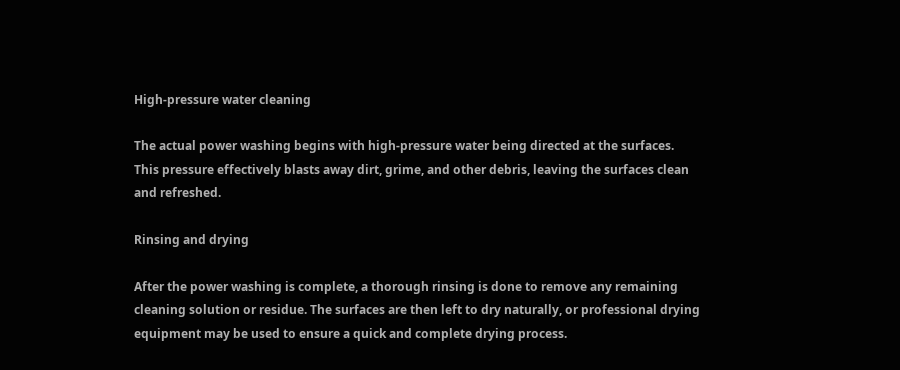High-pressure water cleaning

The actual power washing begins with high-pressure water being directed at the surfaces. This pressure effectively blasts away dirt, grime, and other debris, leaving the surfaces clean and refreshed.

Rinsing and drying

After the power washing is complete, a thorough rinsing is done to remove any remaining cleaning solution or residue. The surfaces are then left to dry naturally, or professional drying equipment may be used to ensure a quick and complete drying process.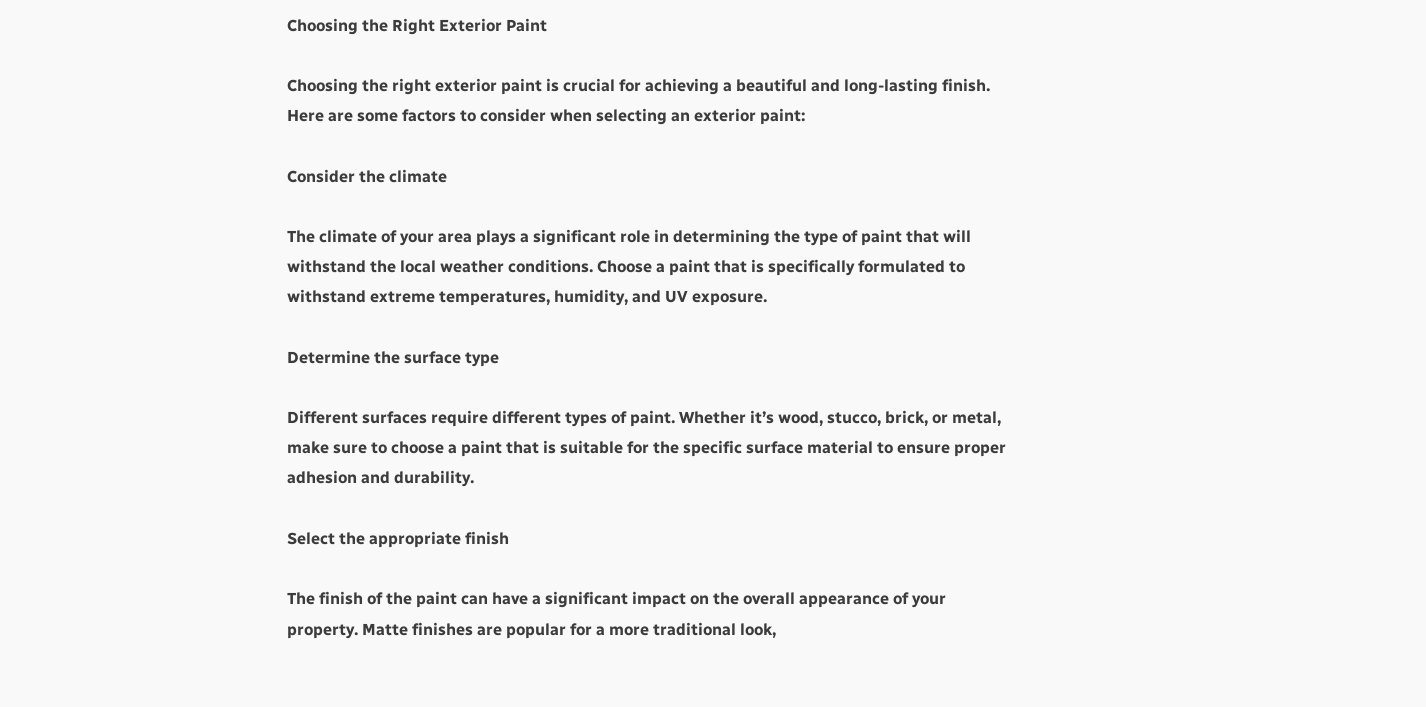Choosing the Right Exterior Paint

Choosing the right exterior paint is crucial for achieving a beautiful and long-lasting finish. Here are some factors to consider when selecting an exterior paint:

Consider the climate

The climate of your area plays a significant role in determining the type of paint that will withstand the local weather conditions. Choose a paint that is specifically formulated to withstand extreme temperatures, humidity, and UV exposure.

Determine the surface type

Different surfaces require different types of paint. Whether it’s wood, stucco, brick, or metal, make sure to choose a paint that is suitable for the specific surface material to ensure proper adhesion and durability.

Select the appropriate finish

The finish of the paint can have a significant impact on the overall appearance of your property. Matte finishes are popular for a more traditional look,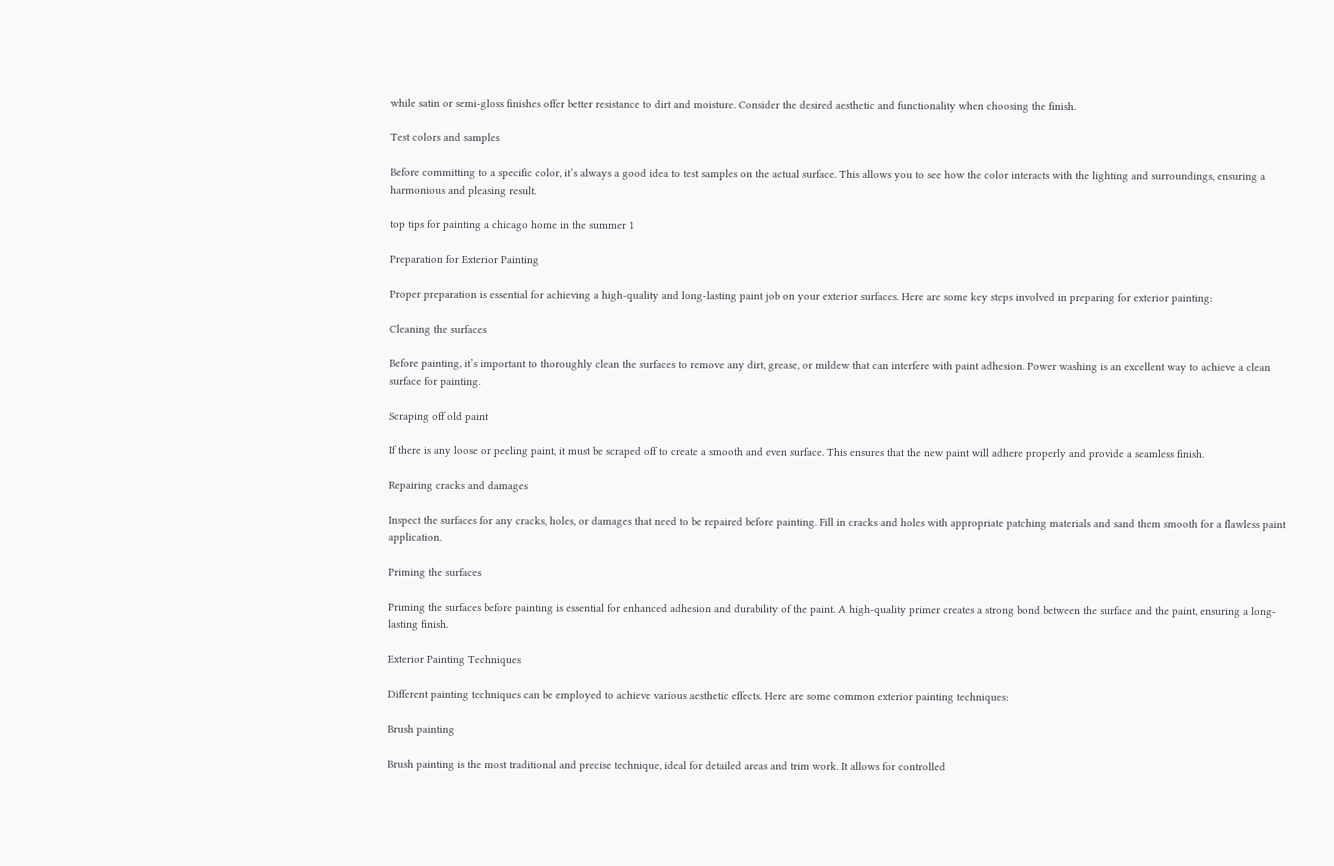while satin or semi-gloss finishes offer better resistance to dirt and moisture. Consider the desired aesthetic and functionality when choosing the finish.

Test colors and samples

Before committing to a specific color, it’s always a good idea to test samples on the actual surface. This allows you to see how the color interacts with the lighting and surroundings, ensuring a harmonious and pleasing result.

top tips for painting a chicago home in the summer 1

Preparation for Exterior Painting

Proper preparation is essential for achieving a high-quality and long-lasting paint job on your exterior surfaces. Here are some key steps involved in preparing for exterior painting:

Cleaning the surfaces

Before painting, it’s important to thoroughly clean the surfaces to remove any dirt, grease, or mildew that can interfere with paint adhesion. Power washing is an excellent way to achieve a clean surface for painting.

Scraping off old paint

If there is any loose or peeling paint, it must be scraped off to create a smooth and even surface. This ensures that the new paint will adhere properly and provide a seamless finish.

Repairing cracks and damages

Inspect the surfaces for any cracks, holes, or damages that need to be repaired before painting. Fill in cracks and holes with appropriate patching materials and sand them smooth for a flawless paint application.

Priming the surfaces

Priming the surfaces before painting is essential for enhanced adhesion and durability of the paint. A high-quality primer creates a strong bond between the surface and the paint, ensuring a long-lasting finish.

Exterior Painting Techniques

Different painting techniques can be employed to achieve various aesthetic effects. Here are some common exterior painting techniques:

Brush painting

Brush painting is the most traditional and precise technique, ideal for detailed areas and trim work. It allows for controlled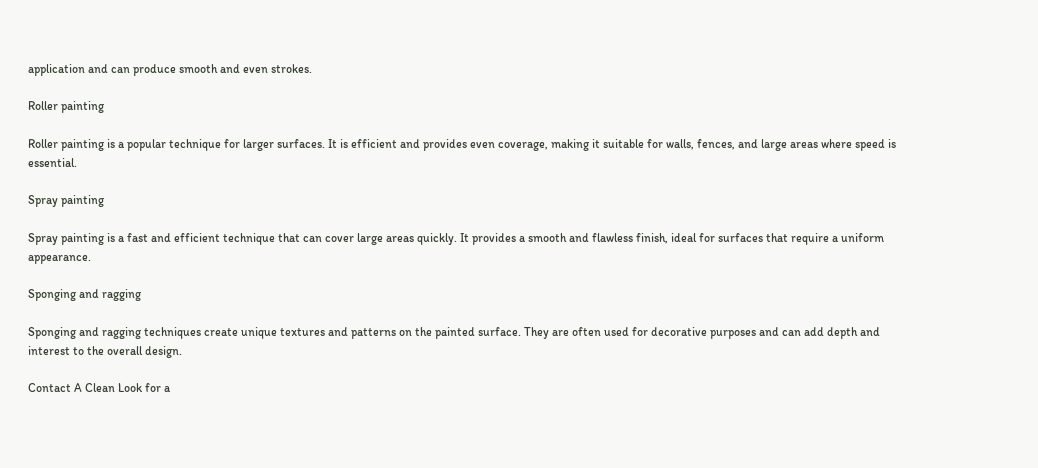application and can produce smooth and even strokes.

Roller painting

Roller painting is a popular technique for larger surfaces. It is efficient and provides even coverage, making it suitable for walls, fences, and large areas where speed is essential.

Spray painting

Spray painting is a fast and efficient technique that can cover large areas quickly. It provides a smooth and flawless finish, ideal for surfaces that require a uniform appearance.

Sponging and ragging

Sponging and ragging techniques create unique textures and patterns on the painted surface. They are often used for decorative purposes and can add depth and interest to the overall design.

Contact A Clean Look for a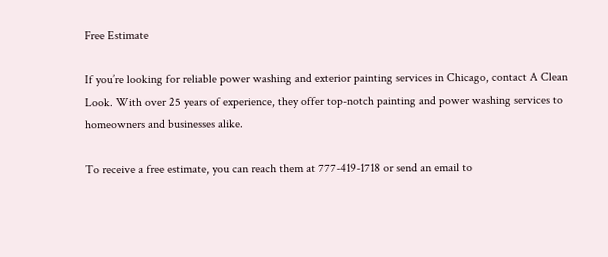Free Estimate

If you’re looking for reliable power washing and exterior painting services in Chicago, contact A Clean Look. With over 25 years of experience, they offer top-notch painting and power washing services to homeowners and businesses alike.

To receive a free estimate, you can reach them at 777-419-1718 or send an email to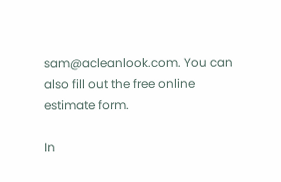sam@acleanlook.com. You can also fill out the free online estimate form.

In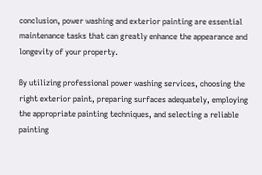conclusion, power washing and exterior painting are essential maintenance tasks that can greatly enhance the appearance and longevity of your property.

By utilizing professional power washing services, choosing the right exterior paint, preparing surfaces adequately, employing the appropriate painting techniques, and selecting a reliable painting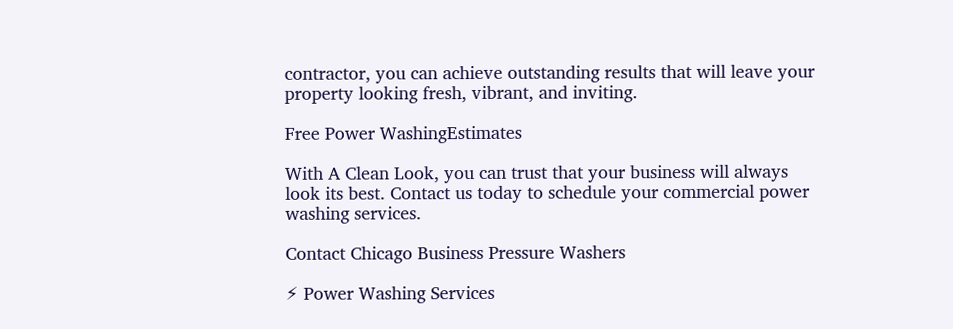contractor, you can achieve outstanding results that will leave your property looking fresh, vibrant, and inviting.

Free Power WashingEstimates

With A Clean Look, you can trust that your business will always look its best. Contact us today to schedule your commercial power washing services.

Contact Chicago Business Pressure Washers

⚡ Power Washing Services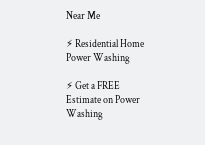Near Me

⚡ Residential Home Power Washing

⚡ Get a FREE Estimate on Power Washing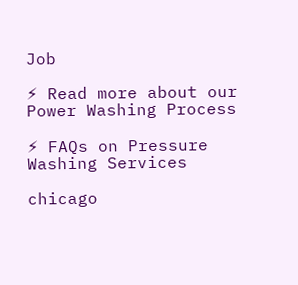Job

⚡ Read more about our Power Washing Process

⚡ FAQs on Pressure Washing Services

chicago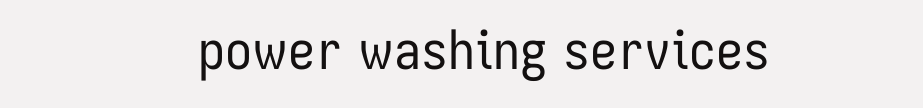power washing services